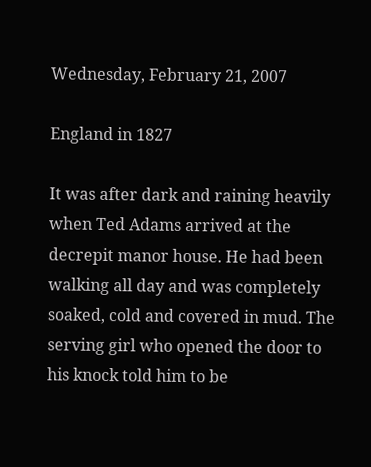Wednesday, February 21, 2007

England in 1827

It was after dark and raining heavily when Ted Adams arrived at the decrepit manor house. He had been walking all day and was completely soaked, cold and covered in mud. The serving girl who opened the door to his knock told him to be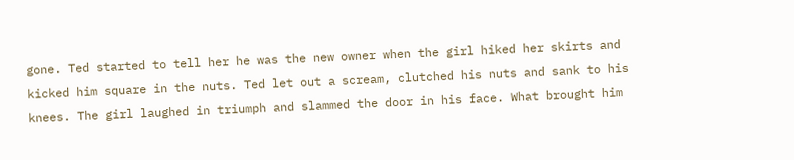gone. Ted started to tell her he was the new owner when the girl hiked her skirts and kicked him square in the nuts. Ted let out a scream, clutched his nuts and sank to his knees. The girl laughed in triumph and slammed the door in his face. What brought him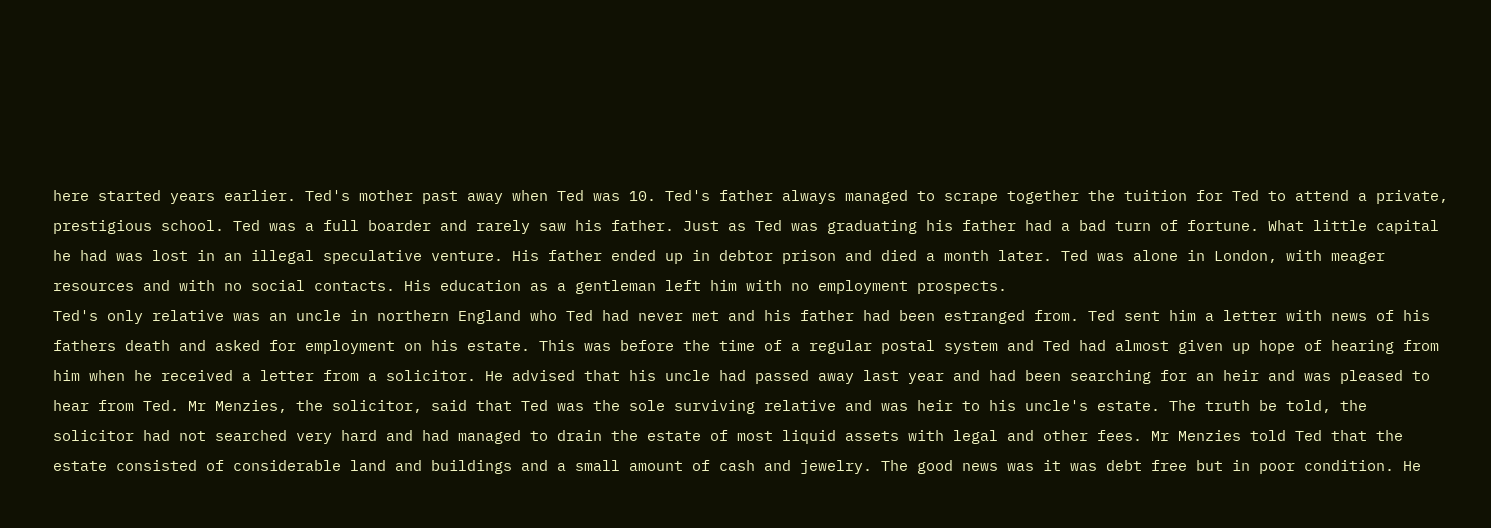here started years earlier. Ted's mother past away when Ted was 10. Ted's father always managed to scrape together the tuition for Ted to attend a private, prestigious school. Ted was a full boarder and rarely saw his father. Just as Ted was graduating his father had a bad turn of fortune. What little capital he had was lost in an illegal speculative venture. His father ended up in debtor prison and died a month later. Ted was alone in London, with meager resources and with no social contacts. His education as a gentleman left him with no employment prospects.
Ted's only relative was an uncle in northern England who Ted had never met and his father had been estranged from. Ted sent him a letter with news of his fathers death and asked for employment on his estate. This was before the time of a regular postal system and Ted had almost given up hope of hearing from him when he received a letter from a solicitor. He advised that his uncle had passed away last year and had been searching for an heir and was pleased to hear from Ted. Mr Menzies, the solicitor, said that Ted was the sole surviving relative and was heir to his uncle's estate. The truth be told, the solicitor had not searched very hard and had managed to drain the estate of most liquid assets with legal and other fees. Mr Menzies told Ted that the estate consisted of considerable land and buildings and a small amount of cash and jewelry. The good news was it was debt free but in poor condition. He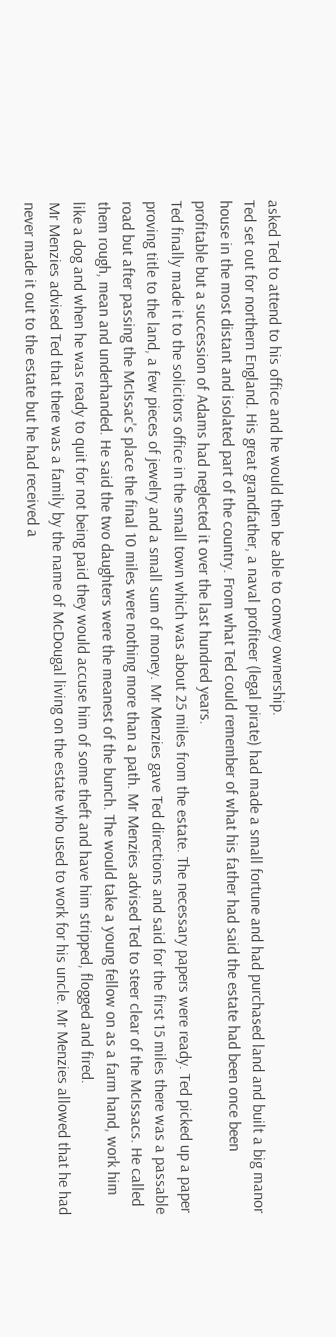asked Ted to attend to his office and he would then be able to convey ownership.
Ted set out for northern England. His great grandfather, a naval profiteer (legal pirate) had made a small fortune and had purchased land and built a big manor house in the most distant and isolated part of the country. From what Ted could remember of what his father had said the estate had been once been profitable but a succession of Adams had neglected it over the last hundred years.
Ted finally made it to the solicitors office in the small town which was about 25 miles from the estate. The necessary papers were ready. Ted picked up a paper proving title to the land, a few pieces of jewelry and a small sum of money. Mr Menzies gave Ted directions and said for the first 15 miles there was a passable road but after passing the McIssac's place the final 10 miles were nothing more than a path. Mr Menzies advised Ted to steer clear of the McIssacs. He called them rough, mean and underhanded. He said the two daughters were the meanest of the bunch. The would take a young fellow on as a farm hand, work him like a dog and when he was ready to quit for not being paid they would accuse him of some theft and have him stripped, flogged and fired.
Mr Menzies advised Ted that there was a family by the name of McDougal living on the estate who used to work for his uncle. Mr Menzies allowed that he had never made it out to the estate but he had received a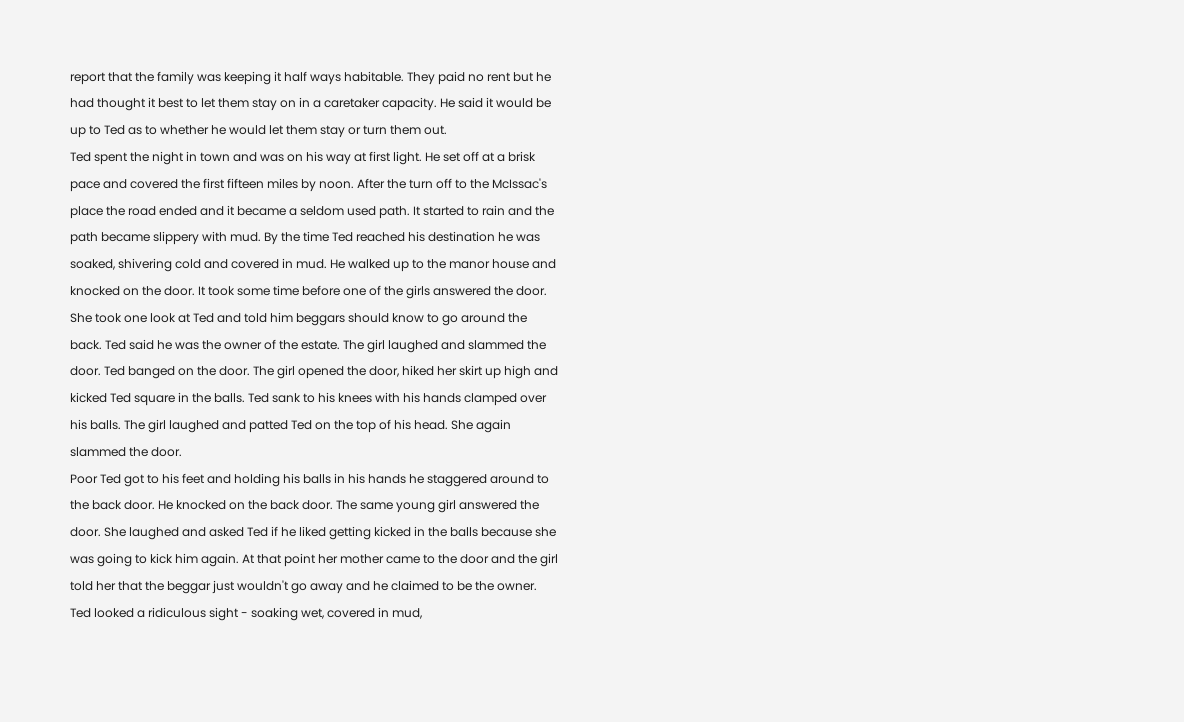report that the family was keeping it half ways habitable. They paid no rent but he had thought it best to let them stay on in a caretaker capacity. He said it would be up to Ted as to whether he would let them stay or turn them out.
Ted spent the night in town and was on his way at first light. He set off at a brisk pace and covered the first fifteen miles by noon. After the turn off to the McIssac's place the road ended and it became a seldom used path. It started to rain and the path became slippery with mud. By the time Ted reached his destination he was soaked, shivering cold and covered in mud. He walked up to the manor house and knocked on the door. It took some time before one of the girls answered the door. She took one look at Ted and told him beggars should know to go around the back. Ted said he was the owner of the estate. The girl laughed and slammed the door. Ted banged on the door. The girl opened the door, hiked her skirt up high and kicked Ted square in the balls. Ted sank to his knees with his hands clamped over his balls. The girl laughed and patted Ted on the top of his head. She again slammed the door.
Poor Ted got to his feet and holding his balls in his hands he staggered around to the back door. He knocked on the back door. The same young girl answered the door. She laughed and asked Ted if he liked getting kicked in the balls because she was going to kick him again. At that point her mother came to the door and the girl told her that the beggar just wouldn't go away and he claimed to be the owner. Ted looked a ridiculous sight - soaking wet, covered in mud,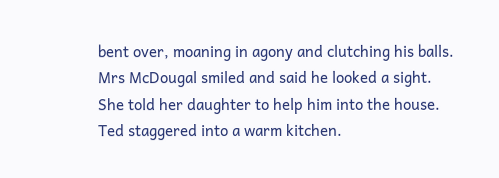bent over, moaning in agony and clutching his balls. Mrs McDougal smiled and said he looked a sight. She told her daughter to help him into the house. Ted staggered into a warm kitchen.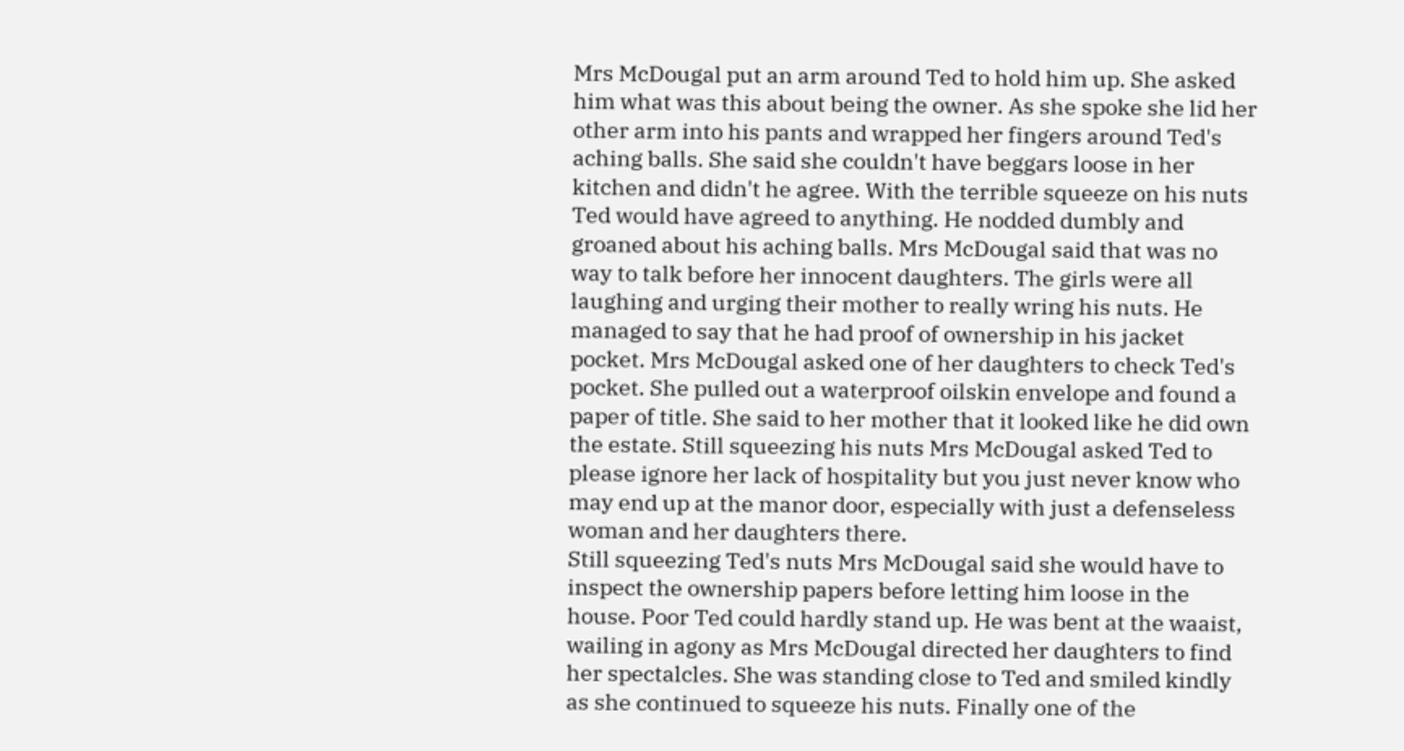Mrs McDougal put an arm around Ted to hold him up. She asked him what was this about being the owner. As she spoke she lid her other arm into his pants and wrapped her fingers around Ted's aching balls. She said she couldn't have beggars loose in her kitchen and didn't he agree. With the terrible squeeze on his nuts Ted would have agreed to anything. He nodded dumbly and groaned about his aching balls. Mrs McDougal said that was no way to talk before her innocent daughters. The girls were all laughing and urging their mother to really wring his nuts. He managed to say that he had proof of ownership in his jacket pocket. Mrs McDougal asked one of her daughters to check Ted's pocket. She pulled out a waterproof oilskin envelope and found a paper of title. She said to her mother that it looked like he did own the estate. Still squeezing his nuts Mrs McDougal asked Ted to please ignore her lack of hospitality but you just never know who may end up at the manor door, especially with just a defenseless woman and her daughters there.
Still squeezing Ted's nuts Mrs McDougal said she would have to inspect the ownership papers before letting him loose in the house. Poor Ted could hardly stand up. He was bent at the waaist, wailing in agony as Mrs McDougal directed her daughters to find her spectalcles. She was standing close to Ted and smiled kindly as she continued to squeeze his nuts. Finally one of the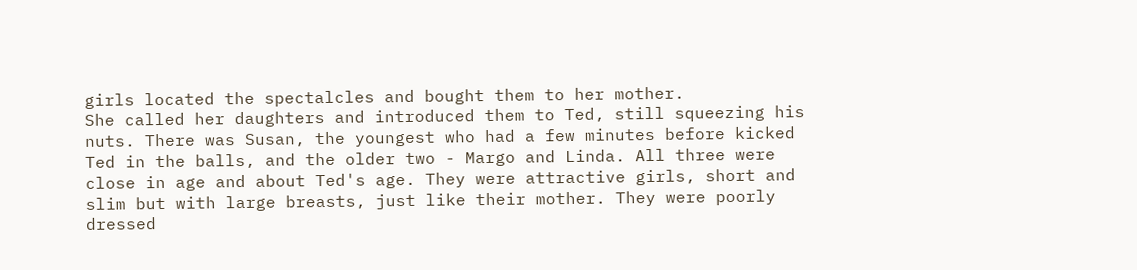girls located the spectalcles and bought them to her mother.
She called her daughters and introduced them to Ted, still squeezing his nuts. There was Susan, the youngest who had a few minutes before kicked Ted in the balls, and the older two - Margo and Linda. All three were close in age and about Ted's age. They were attractive girls, short and slim but with large breasts, just like their mother. They were poorly dressed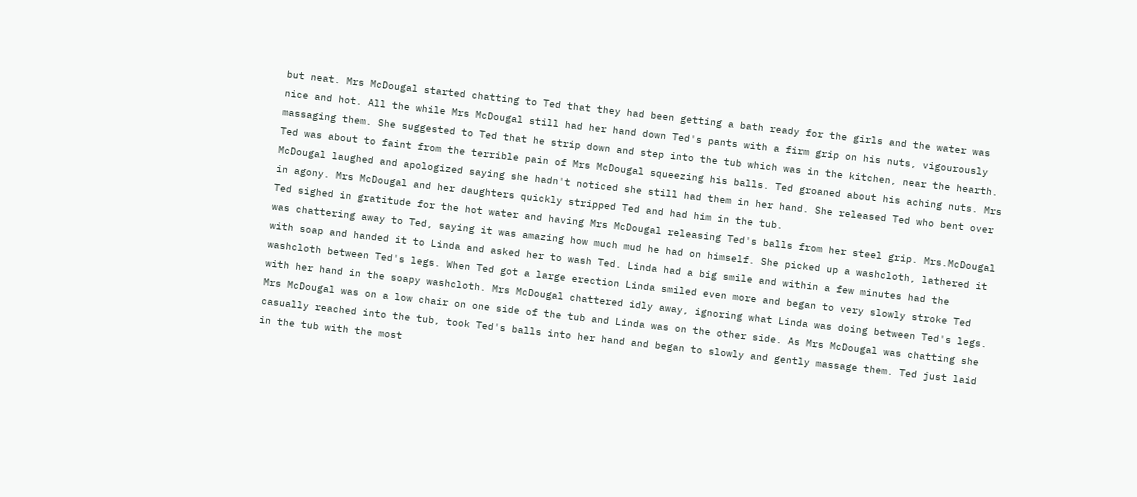but neat. Mrs McDougal started chatting to Ted that they had been getting a bath ready for the girls and the water was nice and hot. All the while Mrs McDougal still had her hand down Ted's pants with a firm grip on his nuts, vigourously massaging them. She suggested to Ted that he strip down and step into the tub which was in the kitchen, near the hearth. Ted was about to faint from the terrible pain of Mrs McDougal squeezing his balls. Ted groaned about his aching nuts. Mrs McDougal laughed and apologized saying she hadn't noticed she still had them in her hand. She released Ted who bent over in agony. Mrs McDougal and her daughters quickly stripped Ted and had him in the tub.
Ted sighed in gratitude for the hot water and having Mrs McDougal releasing Ted's balls from her steel grip. Mrs.McDougal was chattering away to Ted, saying it was amazing how much mud he had on himself. She picked up a washcloth, lathered it with soap and handed it to Linda and asked her to wash Ted. Linda had a big smile and within a few minutes had the washcloth between Ted's legs. When Ted got a large erection Linda smiled even more and began to very slowly stroke Ted with her hand in the soapy washcloth. Mrs McDougal chattered idly away, ignoring what Linda was doing between Ted's legs. Mrs McDougal was on a low chair on one side of the tub and Linda was on the other side. As Mrs McDougal was chatting she casually reached into the tub, took Ted's balls into her hand and began to slowly and gently massage them. Ted just laid in the tub with the most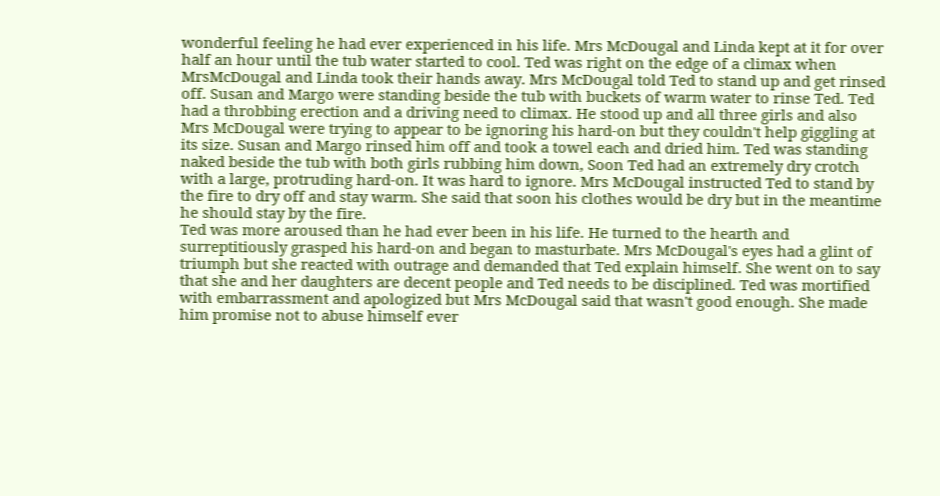wonderful feeling he had ever experienced in his life. Mrs McDougal and Linda kept at it for over half an hour until the tub water started to cool. Ted was right on the edge of a climax when MrsMcDougal and Linda took their hands away. Mrs McDougal told Ted to stand up and get rinsed off. Susan and Margo were standing beside the tub with buckets of warm water to rinse Ted. Ted had a throbbing erection and a driving need to climax. He stood up and all three girls and also Mrs McDougal were trying to appear to be ignoring his hard-on but they couldn't help giggling at its size. Susan and Margo rinsed him off and took a towel each and dried him. Ted was standing naked beside the tub with both girls rubbing him down, Soon Ted had an extremely dry crotch with a large, protruding hard-on. It was hard to ignore. Mrs McDougal instructed Ted to stand by the fire to dry off and stay warm. She said that soon his clothes would be dry but in the meantime he should stay by the fire.
Ted was more aroused than he had ever been in his life. He turned to the hearth and surreptitiously grasped his hard-on and began to masturbate. Mrs McDougal's eyes had a glint of triumph but she reacted with outrage and demanded that Ted explain himself. She went on to say that she and her daughters are decent people and Ted needs to be disciplined. Ted was mortified with embarrassment and apologized but Mrs McDougal said that wasn't good enough. She made him promise not to abuse himself ever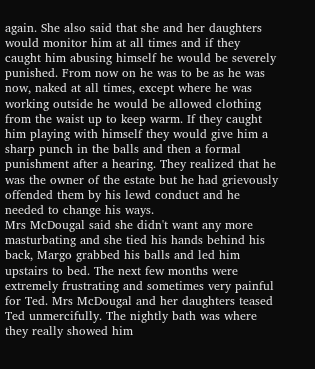again. She also said that she and her daughters would monitor him at all times and if they caught him abusing himself he would be severely punished. From now on he was to be as he was now, naked at all times, except where he was working outside he would be allowed clothing from the waist up to keep warm. If they caught him playing with himself they would give him a sharp punch in the balls and then a formal punishment after a hearing. They realized that he was the owner of the estate but he had grievously offended them by his lewd conduct and he needed to change his ways.
Mrs McDougal said she didn't want any more masturbating and she tied his hands behind his back, Margo grabbed his balls and led him upstairs to bed. The next few months were extremely frustrating and sometimes very painful for Ted. Mrs McDougal and her daughters teased Ted unmercifully. The nightly bath was where they really showed him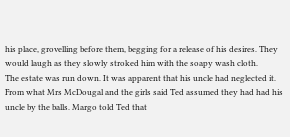his place, grovelling before them, begging for a release of his desires. They would laugh as they slowly stroked him with the soapy wash cloth.
The estate was run down. It was apparent that his uncle had neglected it. From what Mrs McDougal and the girls said Ted assumed they had had his uncle by the balls. Margo told Ted that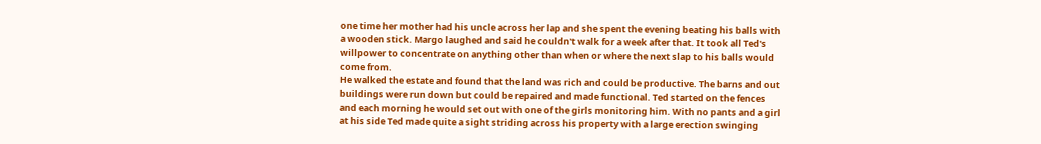one time her mother had his uncle across her lap and she spent the evening beating his balls with a wooden stick. Margo laughed and said he couldn't walk for a week after that. It took all Ted's willpower to concentrate on anything other than when or where the next slap to his balls would come from.
He walked the estate and found that the land was rich and could be productive. The barns and out buildings were run down but could be repaired and made functional. Ted started on the fences and each morning he would set out with one of the girls monitoring him. With no pants and a girl at his side Ted made quite a sight striding across his property with a large erection swinging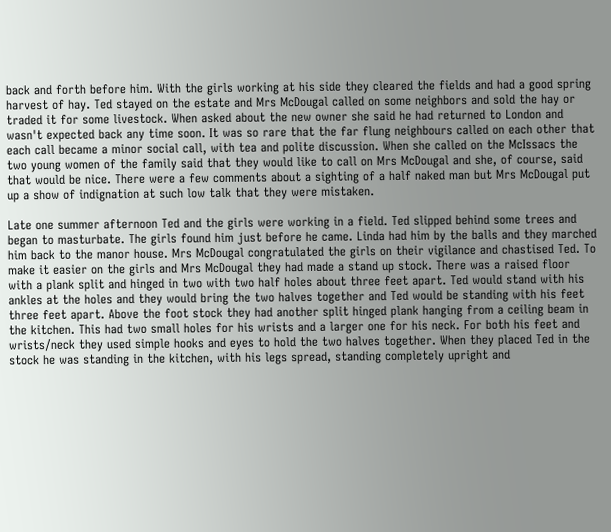back and forth before him. With the girls working at his side they cleared the fields and had a good spring harvest of hay. Ted stayed on the estate and Mrs McDougal called on some neighbors and sold the hay or traded it for some livestock. When asked about the new owner she said he had returned to London and wasn't expected back any time soon. It was so rare that the far flung neighbours called on each other that each call became a minor social call, with tea and polite discussion. When she called on the McIssacs the two young women of the family said that they would like to call on Mrs McDougal and she, of course, said that would be nice. There were a few comments about a sighting of a half naked man but Mrs McDougal put up a show of indignation at such low talk that they were mistaken.

Late one summer afternoon Ted and the girls were working in a field. Ted slipped behind some trees and began to masturbate. The girls found him just before he came. Linda had him by the balls and they marched him back to the manor house. Mrs McDougal congratulated the girls on their vigilance and chastised Ted. To make it easier on the girls and Mrs McDougal they had made a stand up stock. There was a raised floor with a plank split and hinged in two with two half holes about three feet apart. Ted would stand with his ankles at the holes and they would bring the two halves together and Ted would be standing with his feet three feet apart. Above the foot stock they had another split hinged plank hanging from a ceiling beam in the kitchen. This had two small holes for his wrists and a larger one for his neck. For both his feet and wrists/neck they used simple hooks and eyes to hold the two halves together. When they placed Ted in the stock he was standing in the kitchen, with his legs spread, standing completely upright and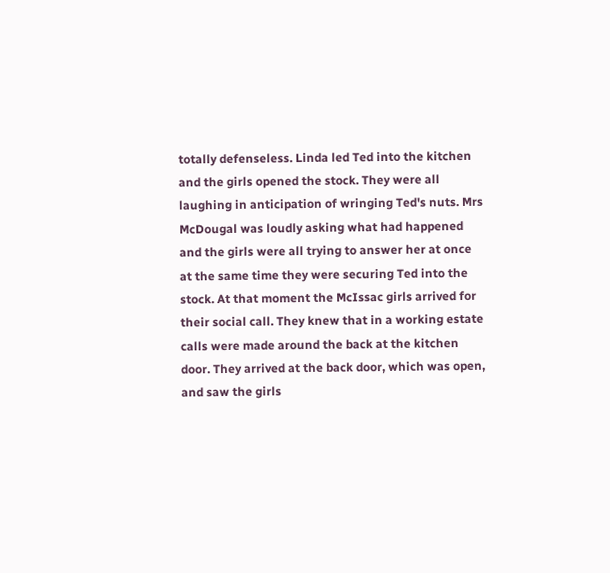totally defenseless. Linda led Ted into the kitchen and the girls opened the stock. They were all laughing in anticipation of wringing Ted's nuts. Mrs McDougal was loudly asking what had happened and the girls were all trying to answer her at once at the same time they were securing Ted into the stock. At that moment the McIssac girls arrived for their social call. They knew that in a working estate calls were made around the back at the kitchen door. They arrived at the back door, which was open, and saw the girls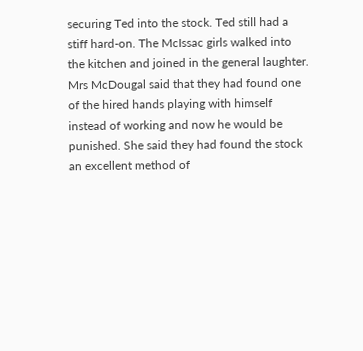securing Ted into the stock. Ted still had a stiff hard-on. The McIssac girls walked into the kitchen and joined in the general laughter. Mrs McDougal said that they had found one of the hired hands playing with himself instead of working and now he would be punished. She said they had found the stock an excellent method of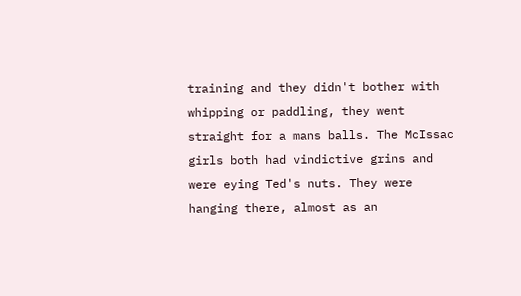training and they didn't bother with whipping or paddling, they went straight for a mans balls. The McIssac girls both had vindictive grins and were eying Ted's nuts. They were hanging there, almost as an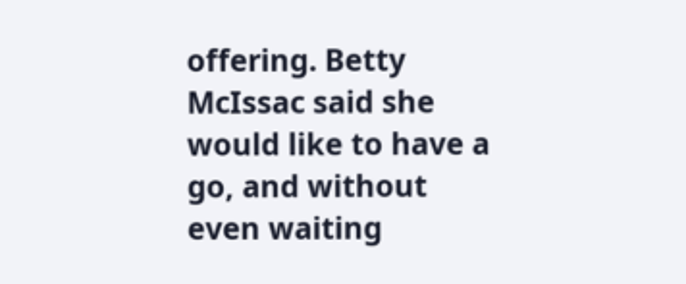offering. Betty McIssac said she would like to have a go, and without even waiting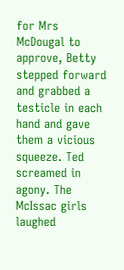for Mrs McDougal to approve, Betty stepped forward and grabbed a testicle in each hand and gave them a vicious squeeze. Ted screamed in agony. The McIssac girls laughed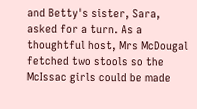and Betty's sister, Sara, asked for a turn. As a thoughtful host, Mrs McDougal fetched two stools so the McIssac girls could be made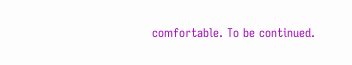comfortable. To be continued.